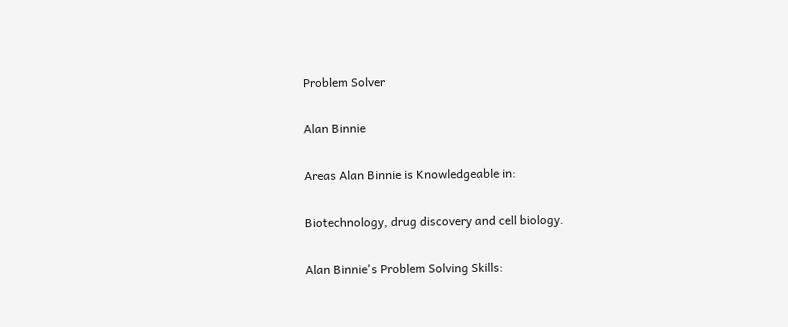Problem Solver

Alan Binnie

Areas Alan Binnie is Knowledgeable in:

Biotechnology, drug discovery and cell biology.

Alan Binnie's Problem Solving Skills: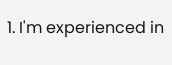1. I'm experienced in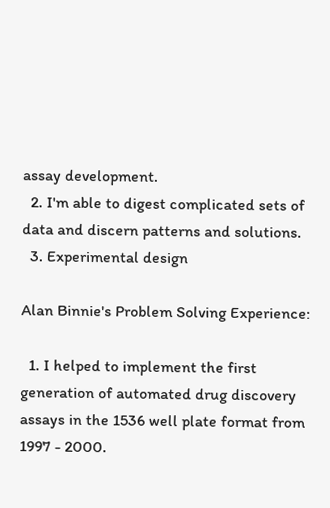assay development.
  2. I'm able to digest complicated sets of data and discern patterns and solutions.
  3. Experimental design

Alan Binnie's Problem Solving Experience:

  1. I helped to implement the first generation of automated drug discovery assays in the 1536 well plate format from 1997 - 2000.